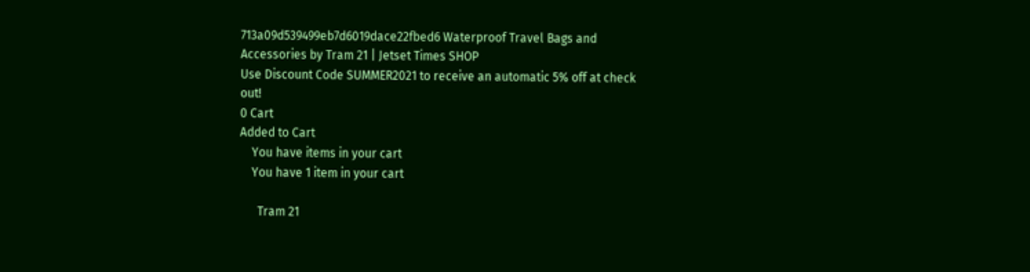713a09d539499eb7d6019dace22fbed6 Waterproof Travel Bags and Accessories by Tram 21 | Jetset Times SHOP
Use Discount Code SUMMER2021 to receive an automatic 5% off at check out!
0 Cart
Added to Cart
    You have items in your cart
    You have 1 item in your cart

      Tram 21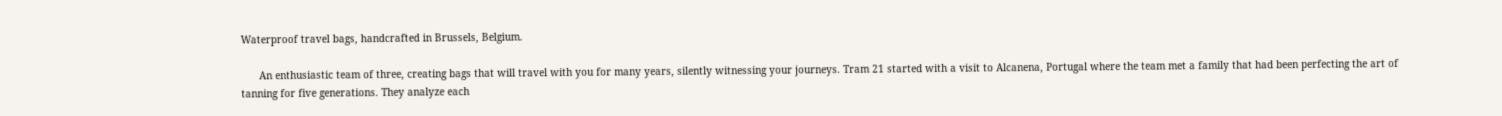Waterproof travel bags, handcrafted in Brussels, Belgium.

      An enthusiastic team of three, creating bags that will travel with you for many years, silently witnessing your journeys. Tram 21 started with a visit to Alcanena, Portugal where the team met a family that had been perfecting the art of tanning for five generations. They analyze each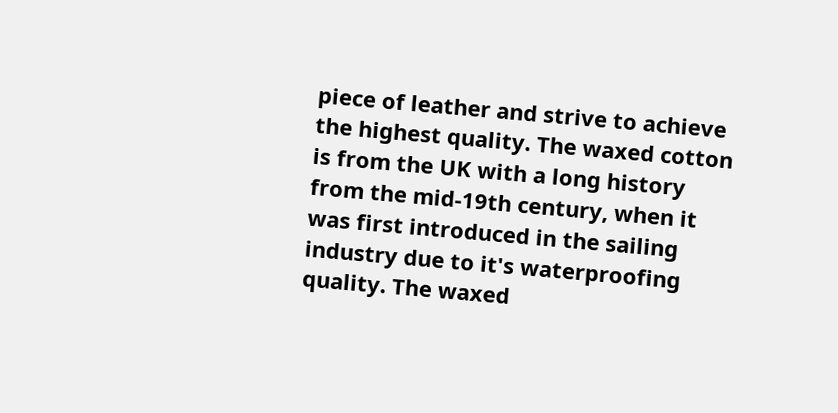piece of leather and strive to achieve the highest quality. The waxed cotton is from the UK with a long history from the mid-19th century, when it was first introduced in the sailing industry due to it's waterproofing quality. The waxed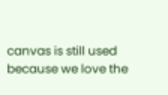canvas is still used because we love the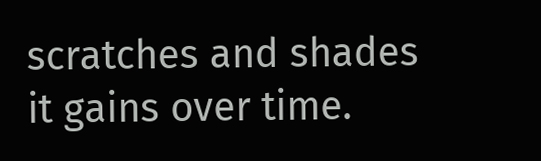scratches and shades it gains over time.